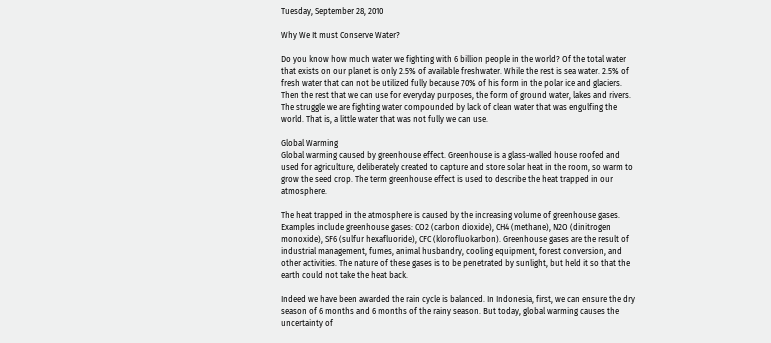Tuesday, September 28, 2010

Why We It must Conserve Water?

Do you know how much water we fighting with 6 billion people in the world? Of the total water that exists on our planet is only 2.5% of available freshwater. While the rest is sea water. 2.5% of fresh water that can not be utilized fully because 70% of his form in the polar ice and glaciers. Then the rest that we can use for everyday purposes, the form of ground water, lakes and rivers. The struggle we are fighting water compounded by lack of clean water that was engulfing the world. That is, a little water that was not fully we can use.

Global Warming
Global warming caused by greenhouse effect. Greenhouse is a glass-walled house roofed and used for agriculture, deliberately created to capture and store solar heat in the room, so warm to grow the seed crop. The term greenhouse effect is used to describe the heat trapped in our atmosphere.

The heat trapped in the atmosphere is caused by the increasing volume of greenhouse gases. Examples include greenhouse gases: CO2 (carbon dioxide), CH4 (methane), N2O (dinitrogen monoxide), SF6 (sulfur hexafluoride), CFC (klorofluokarbon). Greenhouse gases are the result of industrial management, fumes, animal husbandry, cooling equipment, forest conversion, and other activities. The nature of these gases is to be penetrated by sunlight, but held it so that the earth could not take the heat back.

Indeed we have been awarded the rain cycle is balanced. In Indonesia, first, we can ensure the dry season of 6 months and 6 months of the rainy season. But today, global warming causes the uncertainty of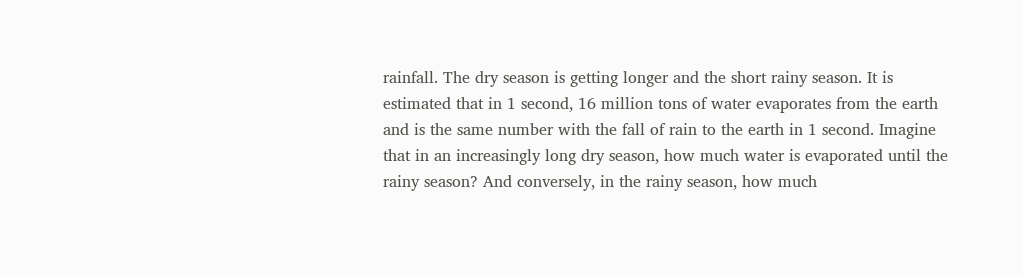rainfall. The dry season is getting longer and the short rainy season. It is estimated that in 1 second, 16 million tons of water evaporates from the earth and is the same number with the fall of rain to the earth in 1 second. Imagine that in an increasingly long dry season, how much water is evaporated until the rainy season? And conversely, in the rainy season, how much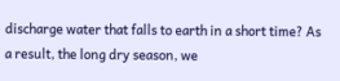discharge water that falls to earth in a short time? As a result, the long dry season, we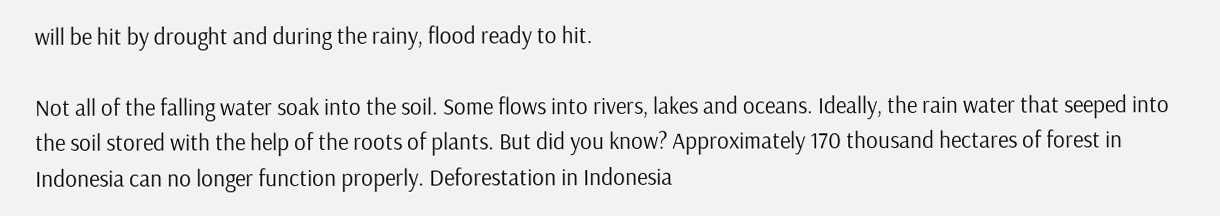will be hit by drought and during the rainy, flood ready to hit.

Not all of the falling water soak into the soil. Some flows into rivers, lakes and oceans. Ideally, the rain water that seeped into the soil stored with the help of the roots of plants. But did you know? Approximately 170 thousand hectares of forest in Indonesia can no longer function properly. Deforestation in Indonesia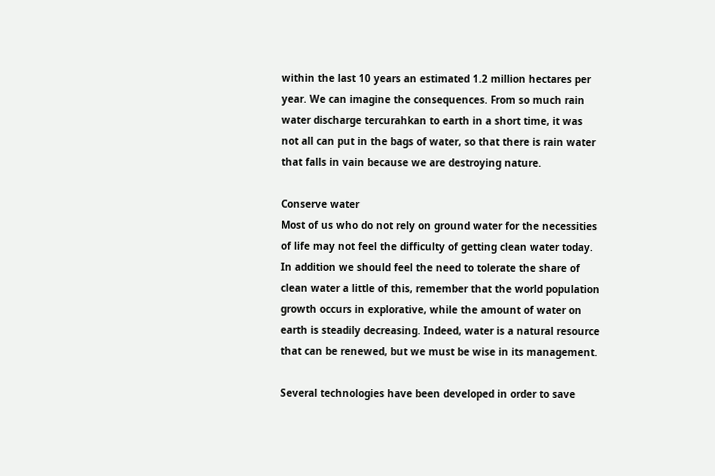within the last 10 years an estimated 1.2 million hectares per year. We can imagine the consequences. From so much rain water discharge tercurahkan to earth in a short time, it was not all can put in the bags of water, so that there is rain water that falls in vain because we are destroying nature.

Conserve water
Most of us who do not rely on ground water for the necessities of life may not feel the difficulty of getting clean water today. In addition we should feel the need to tolerate the share of clean water a little of this, remember that the world population growth occurs in explorative, while the amount of water on earth is steadily decreasing. Indeed, water is a natural resource that can be renewed, but we must be wise in its management.

Several technologies have been developed in order to save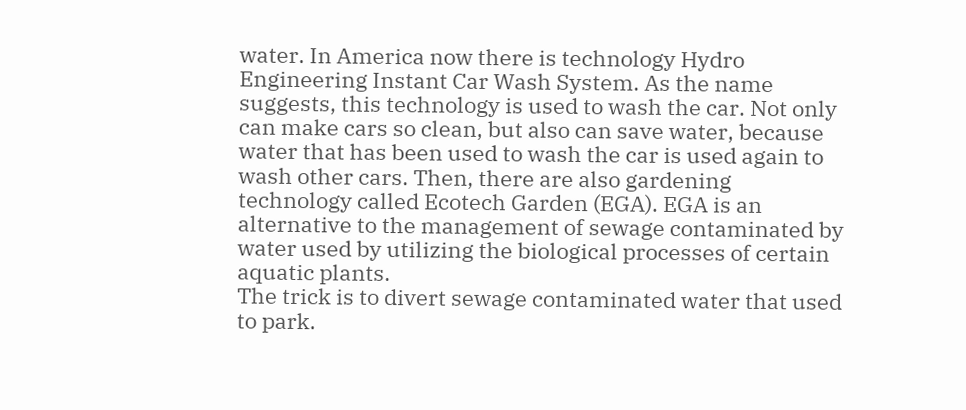water. In America now there is technology Hydro Engineering Instant Car Wash System. As the name suggests, this technology is used to wash the car. Not only can make cars so clean, but also can save water, because water that has been used to wash the car is used again to wash other cars. Then, there are also gardening technology called Ecotech Garden (EGA). EGA is an alternative to the management of sewage contaminated by water used by utilizing the biological processes of certain aquatic plants.
The trick is to divert sewage contaminated water that used to park.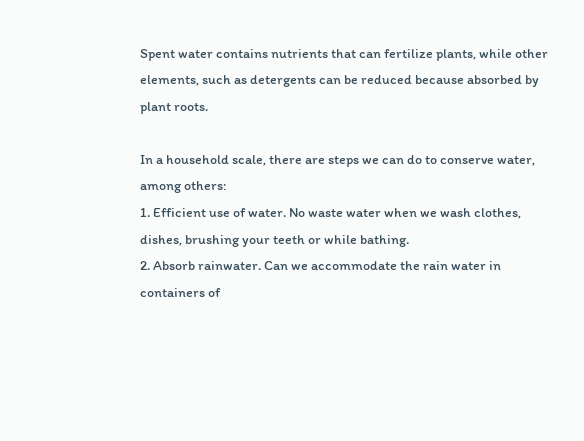Spent water contains nutrients that can fertilize plants, while other elements, such as detergents can be reduced because absorbed by plant roots.

In a household scale, there are steps we can do to conserve water, among others:
1. Efficient use of water. No waste water when we wash clothes, dishes, brushing your teeth or while bathing.
2. Absorb rainwater. Can we accommodate the rain water in containers of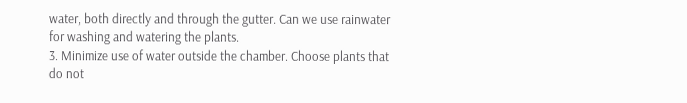water, both directly and through the gutter. Can we use rainwater for washing and watering the plants.
3. Minimize use of water outside the chamber. Choose plants that do not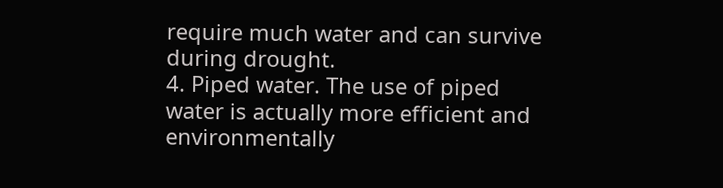require much water and can survive during drought.
4. Piped water. The use of piped water is actually more efficient and environmentally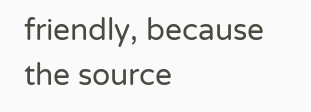friendly, because the source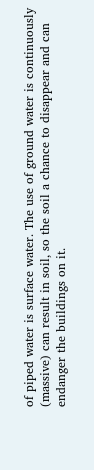of piped water is surface water. The use of ground water is continuously (massive) can result in soil, so the soil a chance to disappear and can endanger the buildings on it.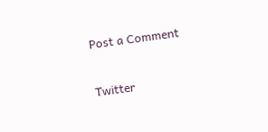Post a Comment

Twitter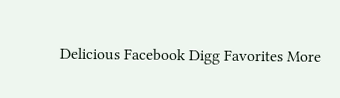Delicious Facebook Digg Favorites More